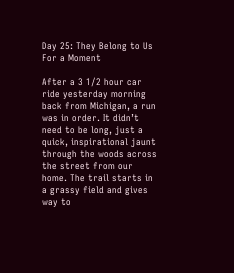Day 25: They Belong to Us For a Moment

After a 3 1/2 hour car ride yesterday morning back from Michigan, a run was in order. It didn’t need to be long, just a quick, inspirational jaunt through the woods across the street from our home. The trail starts in a grassy field and gives way to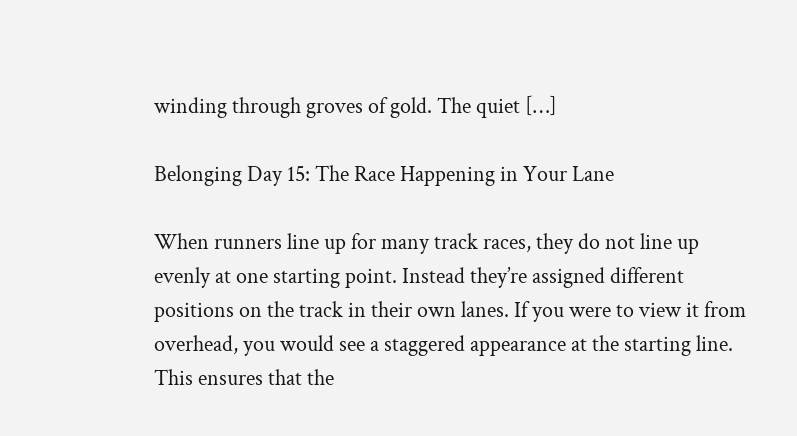winding through groves of gold. The quiet […]

Belonging Day 15: The Race Happening in Your Lane

When runners line up for many track races, they do not line up evenly at one starting point. Instead they’re assigned different positions on the track in their own lanes. If you were to view it from overhead, you would see a staggered appearance at the starting line. This ensures that the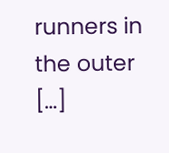runners in the outer […]